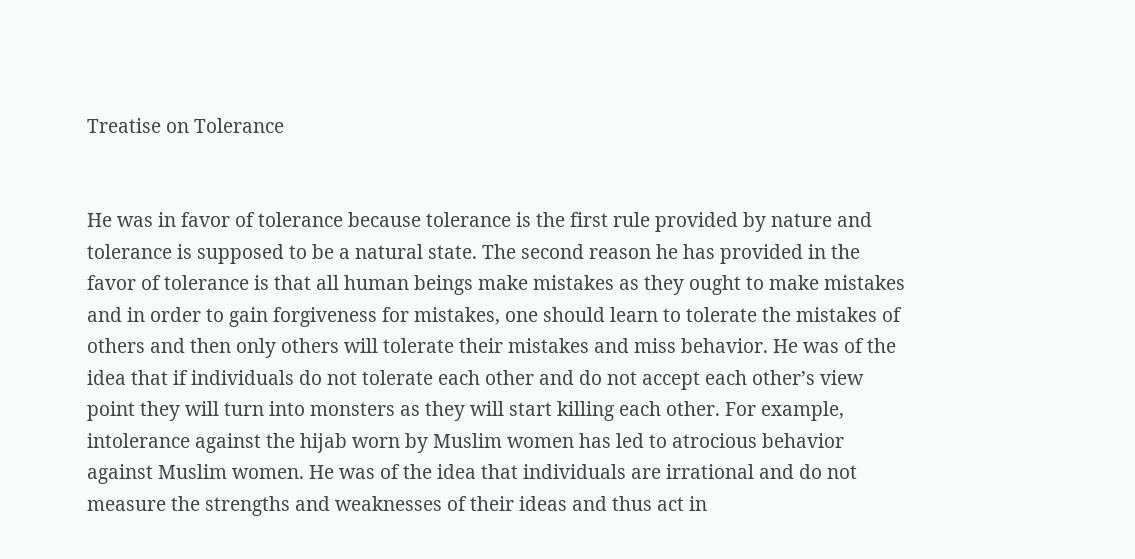Treatise on Tolerance


He was in favor of tolerance because tolerance is the first rule provided by nature and tolerance is supposed to be a natural state. The second reason he has provided in the favor of tolerance is that all human beings make mistakes as they ought to make mistakes and in order to gain forgiveness for mistakes, one should learn to tolerate the mistakes of others and then only others will tolerate their mistakes and miss behavior. He was of the idea that if individuals do not tolerate each other and do not accept each other’s view point they will turn into monsters as they will start killing each other. For example, intolerance against the hijab worn by Muslim women has led to atrocious behavior against Muslim women. He was of the idea that individuals are irrational and do not measure the strengths and weaknesses of their ideas and thus act in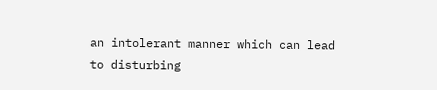an intolerant manner which can lead to disturbing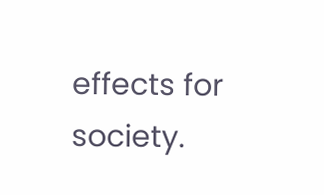effects for society.